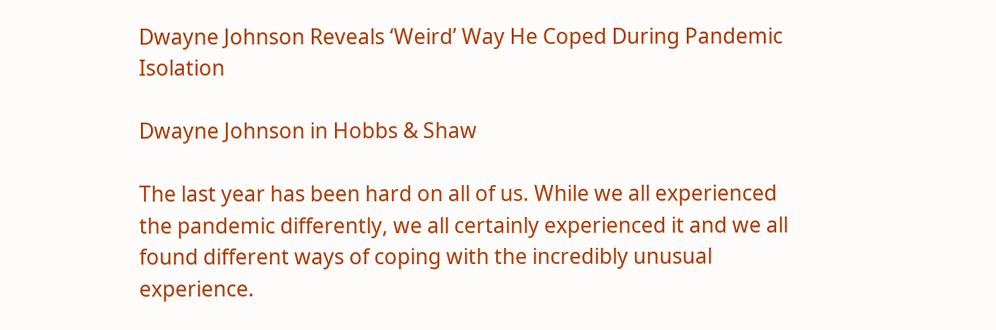Dwayne Johnson Reveals ‘Weird’ Way He Coped During Pandemic Isolation

Dwayne Johnson in Hobbs & Shaw

The last year has been hard on all of us. While we all experienced the pandemic differently, we all certainly experienced it and we all found different ways of coping with the incredibly unusual experience.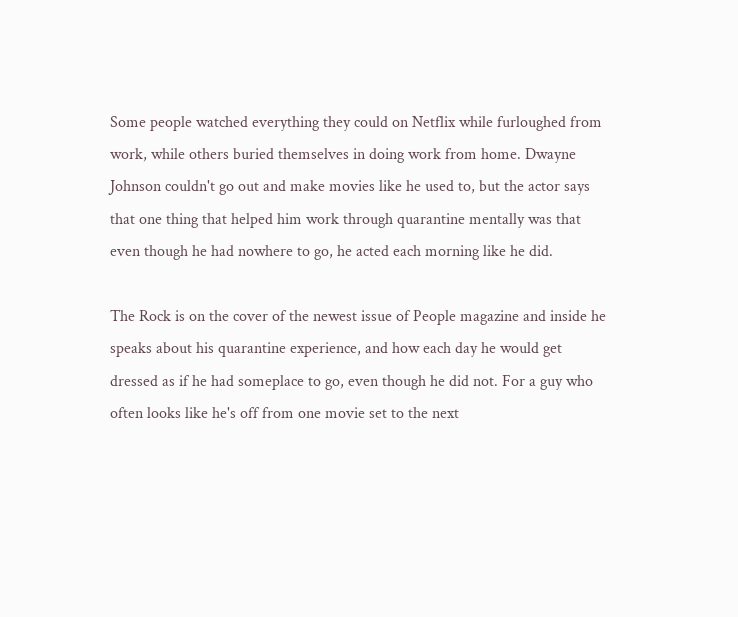Some people watched everything they could on Netflix while furloughed from work, while others buried themselves in doing work from home. Dwayne Johnson couldn't go out and make movies like he used to, but the actor says that one thing that helped him work through quarantine mentally was that even though he had nowhere to go, he acted each morning like he did.

The Rock is on the cover of the newest issue of People magazine and inside he speaks about his quarantine experience, and how each day he would get dressed as if he had someplace to go, even though he did not. For a guy who often looks like he's off from one movie set to the next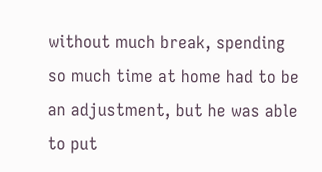without much break, spending so much time at home had to be an adjustment, but he was able to put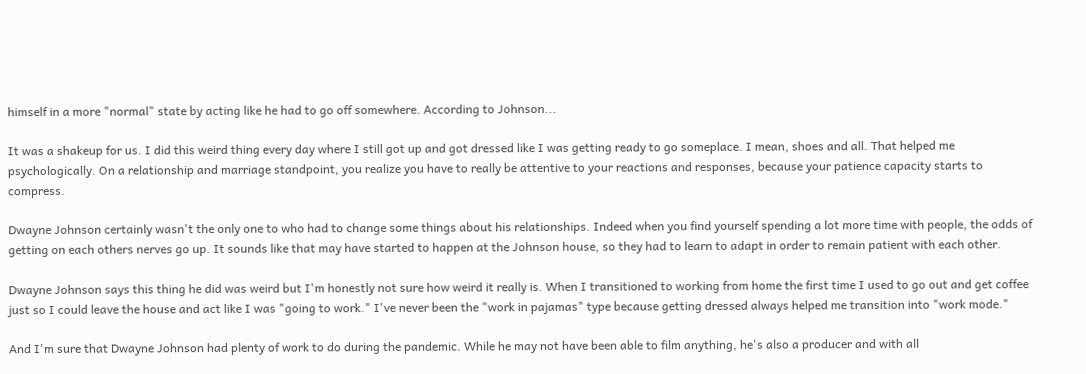himself in a more "normal" state by acting like he had to go off somewhere. According to Johnson...

It was a shakeup for us. I did this weird thing every day where I still got up and got dressed like I was getting ready to go someplace. I mean, shoes and all. That helped me psychologically. On a relationship and marriage standpoint, you realize you have to really be attentive to your reactions and responses, because your patience capacity starts to compress.

Dwayne Johnson certainly wasn't the only one to who had to change some things about his relationships. Indeed when you find yourself spending a lot more time with people, the odds of getting on each others nerves go up. It sounds like that may have started to happen at the Johnson house, so they had to learn to adapt in order to remain patient with each other.

Dwayne Johnson says this thing he did was weird but I'm honestly not sure how weird it really is. When I transitioned to working from home the first time I used to go out and get coffee just so I could leave the house and act like I was "going to work." I've never been the "work in pajamas" type because getting dressed always helped me transition into "work mode."

And I'm sure that Dwayne Johnson had plenty of work to do during the pandemic. While he may not have been able to film anything, he's also a producer and with all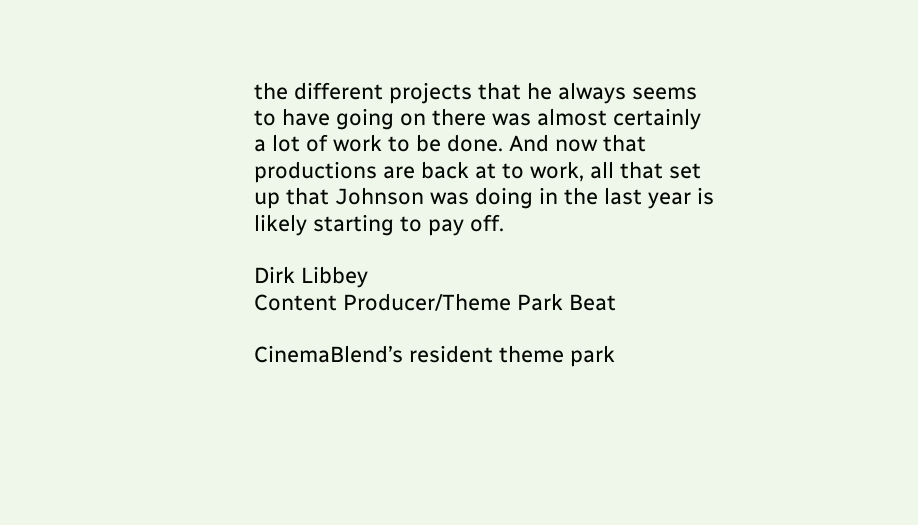the different projects that he always seems to have going on there was almost certainly a lot of work to be done. And now that productions are back at to work, all that set up that Johnson was doing in the last year is likely starting to pay off.

Dirk Libbey
Content Producer/Theme Park Beat

CinemaBlend’s resident theme park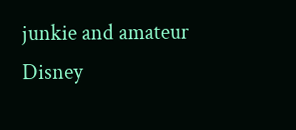junkie and amateur Disney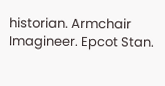historian. Armchair Imagineer. Epcot Stan.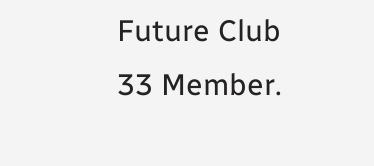Future Club 33 Member.